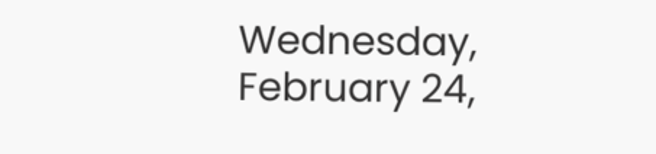Wednesday, February 24,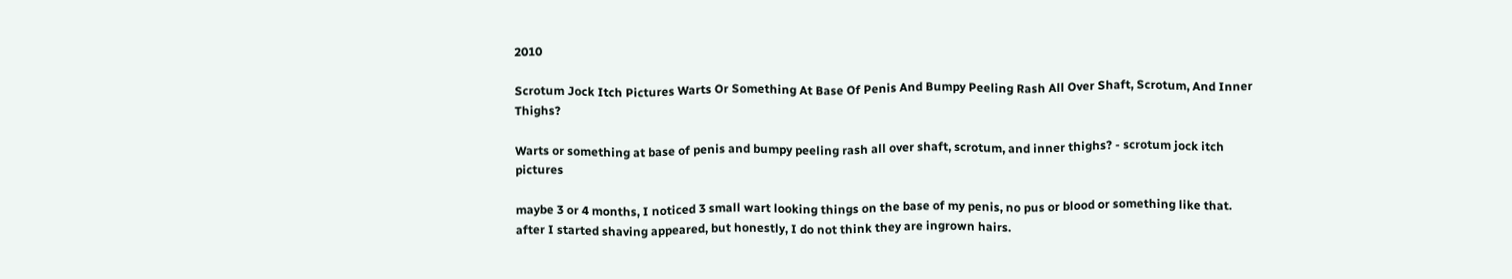2010

Scrotum Jock Itch Pictures Warts Or Something At Base Of Penis And Bumpy Peeling Rash All Over Shaft, Scrotum, And Inner Thighs?

Warts or something at base of penis and bumpy peeling rash all over shaft, scrotum, and inner thighs? - scrotum jock itch pictures

maybe 3 or 4 months, I noticed 3 small wart looking things on the base of my penis, no pus or blood or something like that. after I started shaving appeared, but honestly, I do not think they are ingrown hairs.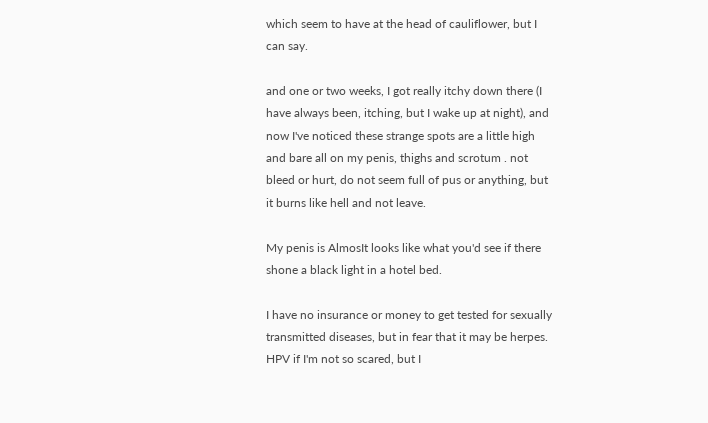which seem to have at the head of cauliflower, but I can say.

and one or two weeks, I got really itchy down there (I have always been, itching, but I wake up at night), and now I've noticed these strange spots are a little high and bare all on my penis, thighs and scrotum . not bleed or hurt, do not seem full of pus or anything, but it burns like hell and not leave.

My penis is AlmosIt looks like what you'd see if there shone a black light in a hotel bed.

I have no insurance or money to get tested for sexually transmitted diseases, but in fear that it may be herpes. HPV if I'm not so scared, but I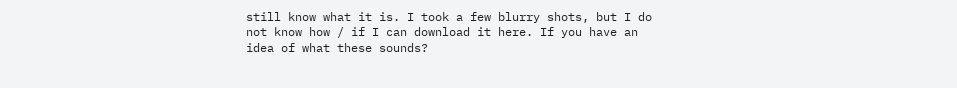still know what it is. I took a few blurry shots, but I do not know how / if I can download it here. If you have an idea of what these sounds?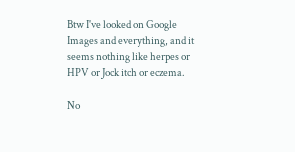Btw I've looked on Google Images and everything, and it seems nothing like herpes or HPV or Jock itch or eczema.

No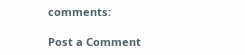comments:

Post a Comment